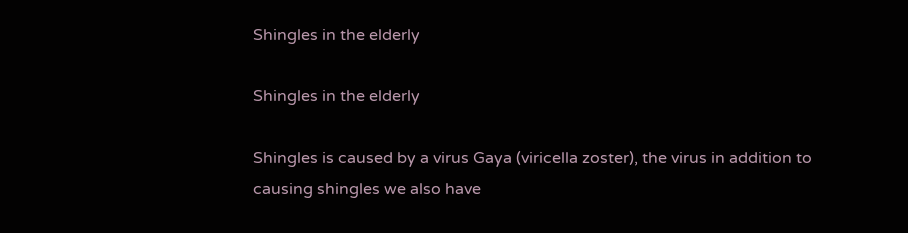Shingles in the elderly

Shingles in the elderly

Shingles is caused by a virus Gaya (viricella zoster), the virus in addition to causing shingles we also have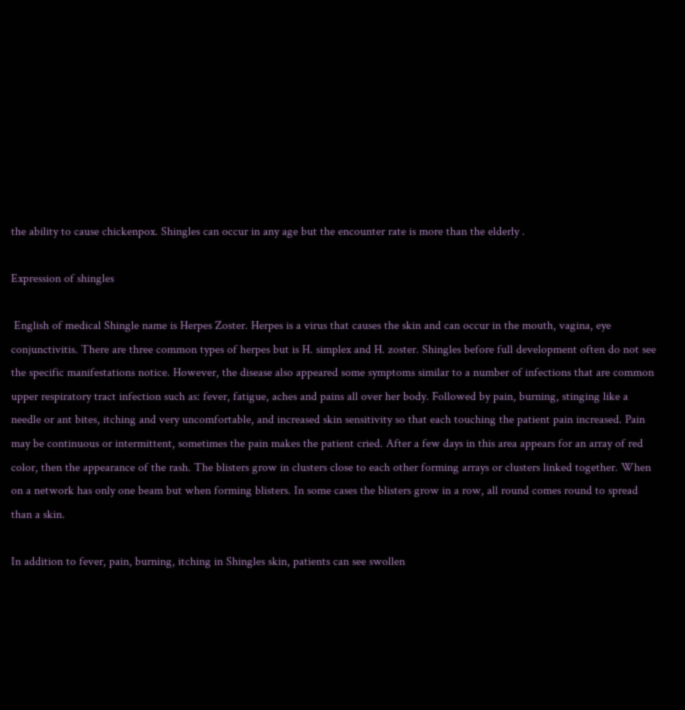the ability to cause chickenpox. Shingles can occur in any age but the encounter rate is more than the elderly .

Expression of shingles

 English of medical Shingle name is Herpes Zoster. Herpes is a virus that causes the skin and can occur in the mouth, vagina, eye conjunctivitis. There are three common types of herpes but is H. simplex and H. zoster. Shingles before full development often do not see the specific manifestations notice. However, the disease also appeared some symptoms similar to a number of infections that are common upper respiratory tract infection such as: fever, fatigue, aches and pains all over her body. Followed by pain, burning, stinging like a needle or ant bites, itching and very uncomfortable, and increased skin sensitivity so that each touching the patient pain increased. Pain may be continuous or intermittent, sometimes the pain makes the patient cried. After a few days in this area appears for an array of red color, then the appearance of the rash. The blisters grow in clusters close to each other forming arrays or clusters linked together. When on a network has only one beam but when forming blisters. In some cases the blisters grow in a row, all round comes round to spread than a skin.

In addition to fever, pain, burning, itching in Shingles skin, patients can see swollen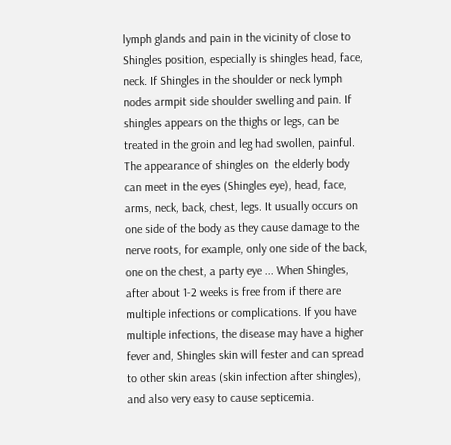lymph glands and pain in the vicinity of close to Shingles position, especially is shingles head, face, neck. If Shingles in the shoulder or neck lymph nodes armpit side shoulder swelling and pain. If shingles appears on the thighs or legs, can be treated in the groin and leg had swollen, painful. The appearance of shingles on  the elderly body can meet in the eyes (Shingles eye), head, face, arms, neck, back, chest, legs. It usually occurs on one side of the body as they cause damage to the nerve roots, for example, only one side of the back, one on the chest, a party eye ... When Shingles, after about 1-2 weeks is free from if there are multiple infections or complications. If you have multiple infections, the disease may have a higher fever and, Shingles skin will fester and can spread to other skin areas (skin infection after shingles), and also very easy to cause septicemia.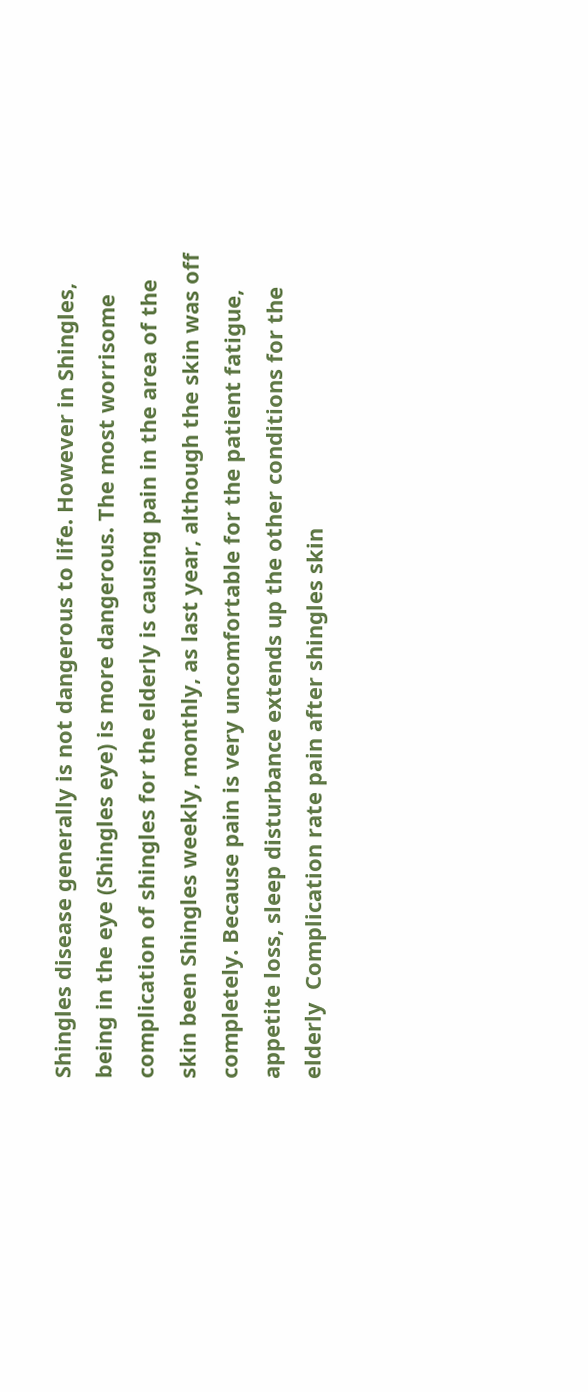Shingles disease generally is not dangerous to life. However in Shingles, being in the eye (Shingles eye) is more dangerous. The most worrisome complication of shingles for the elderly is causing pain in the area of the skin been Shingles weekly, monthly, as last year, although the skin was off completely. Because pain is very uncomfortable for the patient fatigue, appetite loss, sleep disturbance extends up the other conditions for the elderly  Complication rate pain after shingles skin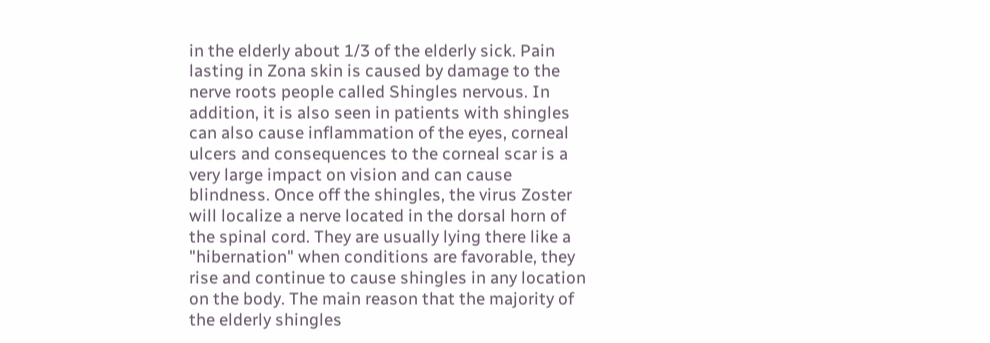in the elderly about 1/3 of the elderly sick. Pain lasting in Zona skin is caused by damage to the nerve roots people called Shingles nervous. In addition, it is also seen in patients with shingles can also cause inflammation of the eyes, corneal ulcers and consequences to the corneal scar is a very large impact on vision and can cause blindness. Once off the shingles, the virus Zoster will localize a nerve located in the dorsal horn of the spinal cord. They are usually lying there like a "hibernation" when conditions are favorable, they rise and continue to cause shingles in any location on the body. The main reason that the majority of the elderly shingles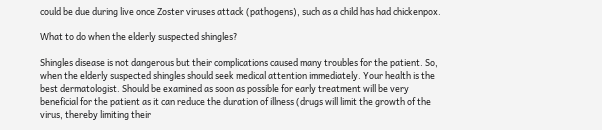could be due during live once Zoster viruses attack (pathogens), such as a child has had chickenpox.

What to do when the elderly suspected shingles?

Shingles disease is not dangerous but their complications caused many troubles for the patient. So, when the elderly suspected shingles should seek medical attention immediately. Your health is the best dermatologist. Should be examined as soon as possible for early treatment will be very beneficial for the patient as it can reduce the duration of illness (drugs will limit the growth of the virus, thereby limiting their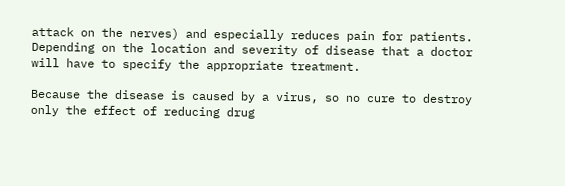attack on the nerves) and especially reduces pain for patients. Depending on the location and severity of disease that a doctor will have to specify the appropriate treatment.

Because the disease is caused by a virus, so no cure to destroy only the effect of reducing drug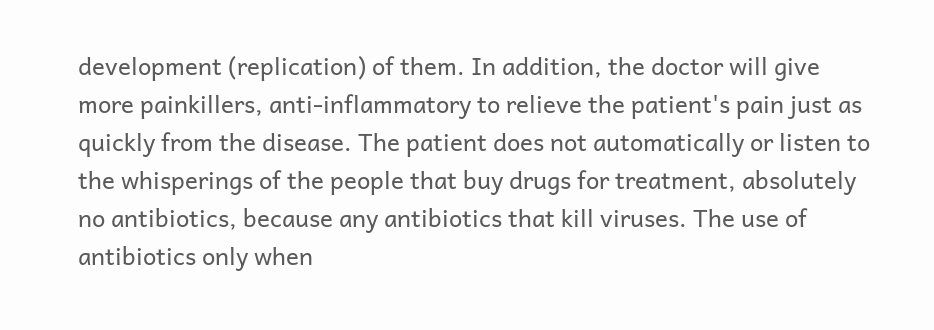development (replication) of them. In addition, the doctor will give more painkillers, anti-inflammatory to relieve the patient's pain just as quickly from the disease. The patient does not automatically or listen to the whisperings of the people that buy drugs for treatment, absolutely no antibiotics, because any antibiotics that kill viruses. The use of antibiotics only when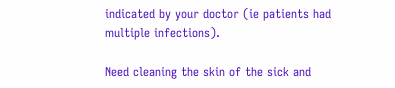indicated by your doctor (ie patients had multiple infections).

Need cleaning the skin of the sick and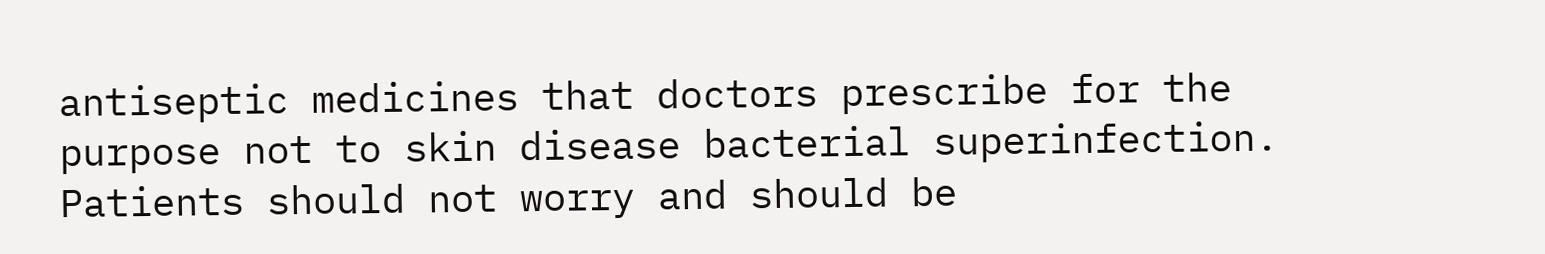antiseptic medicines that doctors prescribe for the purpose not to skin disease bacterial superinfection. Patients should not worry and should be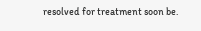resolved for treatment soon be.